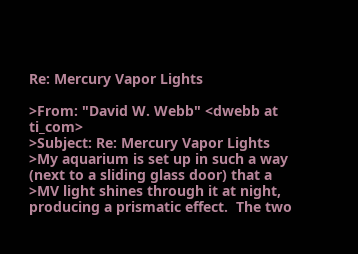Re: Mercury Vapor Lights

>From: "David W. Webb" <dwebb at ti_com>
>Subject: Re: Mercury Vapor Lights
>My aquarium is set up in such a way (next to a sliding glass door) that a
>MV light shines through it at night, producing a prismatic effect.  The two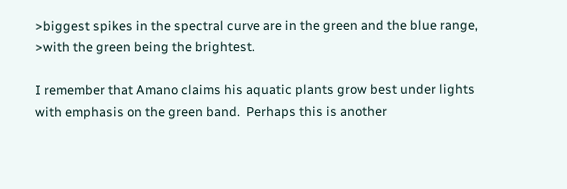>biggest spikes in the spectral curve are in the green and the blue range,
>with the green being the brightest.

I remember that Amano claims his aquatic plants grow best under lights
with emphasis on the green band.  Perhaps this is another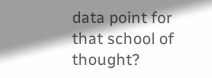data point for
that school of thought?